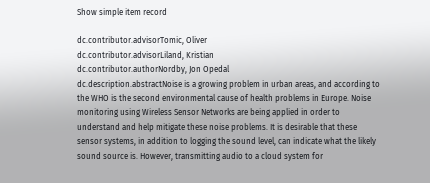Show simple item record

dc.contributor.advisorTomic, Oliver
dc.contributor.advisorLiland, Kristian
dc.contributor.authorNordby, Jon Opedal
dc.description.abstractNoise is a growing problem in urban areas, and according to the WHO is the second environmental cause of health problems in Europe. Noise monitoring using Wireless Sensor Networks are being applied in order to understand and help mitigate these noise problems. It is desirable that these sensor systems, in addition to logging the sound level, can indicate what the likely sound source is. However, transmitting audio to a cloud system for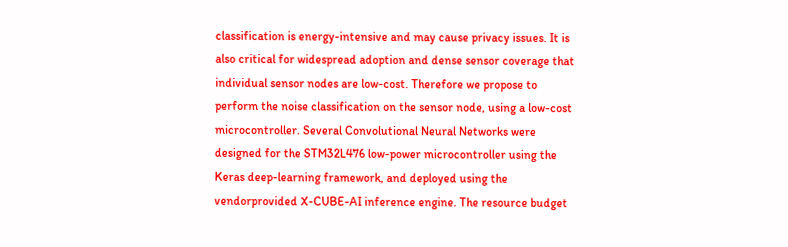classification is energy-intensive and may cause privacy issues. It is also critical for widespread adoption and dense sensor coverage that individual sensor nodes are low-cost. Therefore we propose to perform the noise classification on the sensor node, using a low-cost microcontroller. Several Convolutional Neural Networks were designed for the STM32L476 low-power microcontroller using the Keras deep-learning framework, and deployed using the vendorprovided X-CUBE-AI inference engine. The resource budget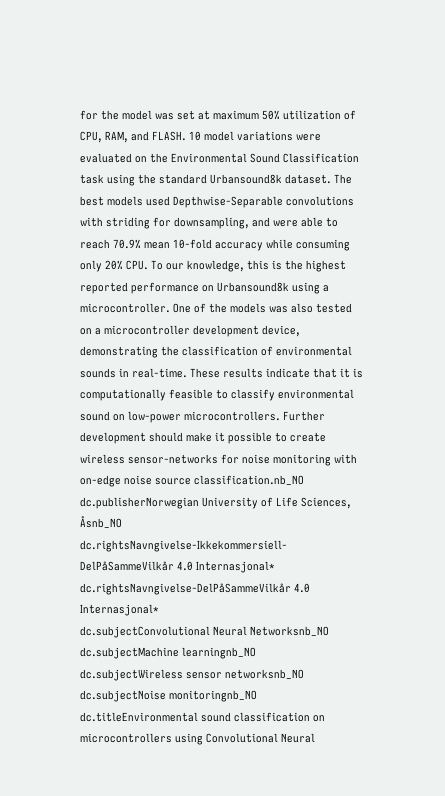for the model was set at maximum 50% utilization of CPU, RAM, and FLASH. 10 model variations were evaluated on the Environmental Sound Classification task using the standard Urbansound8k dataset. The best models used Depthwise-Separable convolutions with striding for downsampling, and were able to reach 70.9% mean 10-fold accuracy while consuming only 20% CPU. To our knowledge, this is the highest reported performance on Urbansound8k using a microcontroller. One of the models was also tested on a microcontroller development device, demonstrating the classification of environmental sounds in real-time. These results indicate that it is computationally feasible to classify environmental sound on low-power microcontrollers. Further development should make it possible to create wireless sensor-networks for noise monitoring with on-edge noise source classification.nb_NO
dc.publisherNorwegian University of Life Sciences, Åsnb_NO
dc.rightsNavngivelse-Ikkekommersiell-DelPåSammeVilkår 4.0 Internasjonal*
dc.rightsNavngivelse-DelPåSammeVilkår 4.0 Internasjonal*
dc.subjectConvolutional Neural Networksnb_NO
dc.subjectMachine learningnb_NO
dc.subjectWireless sensor networksnb_NO
dc.subjectNoise monitoringnb_NO
dc.titleEnvironmental sound classification on microcontrollers using Convolutional Neural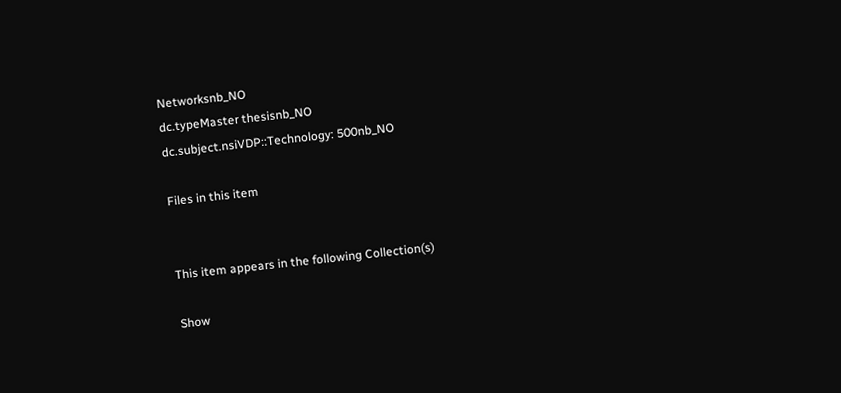Networksnb_NO
dc.typeMaster thesisnb_NO
dc.subject.nsiVDP::Technology: 500nb_NO

Files in this item


This item appears in the following Collection(s)

Show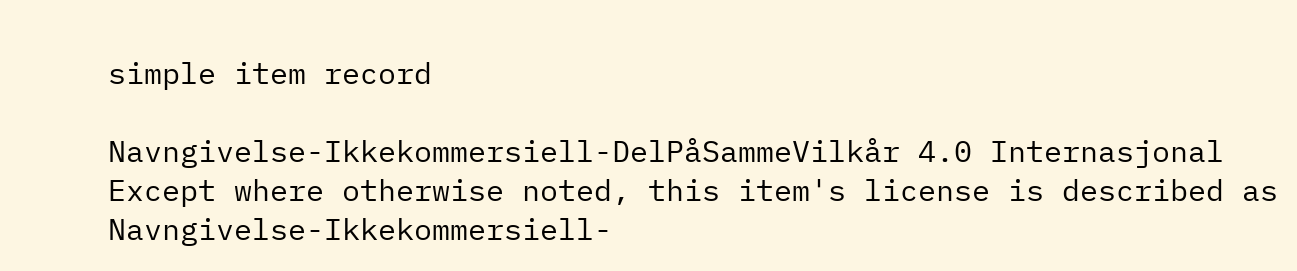simple item record

Navngivelse-Ikkekommersiell-DelPåSammeVilkår 4.0 Internasjonal
Except where otherwise noted, this item's license is described as Navngivelse-Ikkekommersiell-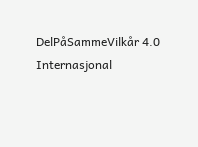DelPåSammeVilkår 4.0 Internasjonal